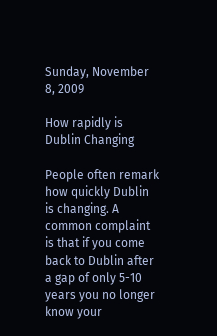Sunday, November 8, 2009

How rapidly is Dublin Changing

People often remark how quickly Dublin is changing. A common complaint is that if you come back to Dublin after a gap of only 5-10 years you no longer know your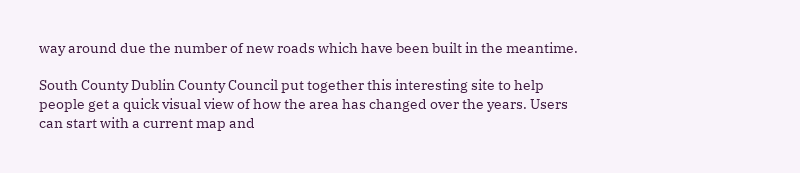way around due the number of new roads which have been built in the meantime.

South County Dublin County Council put together this interesting site to help people get a quick visual view of how the area has changed over the years. Users can start with a current map and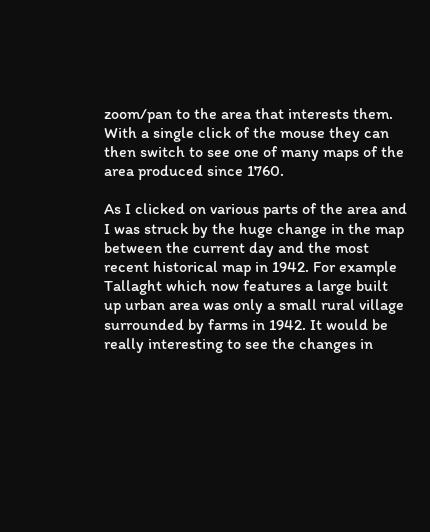zoom/pan to the area that interests them. With a single click of the mouse they can then switch to see one of many maps of the area produced since 1760.

As I clicked on various parts of the area and I was struck by the huge change in the map between the current day and the most recent historical map in 1942. For example Tallaght which now features a large built up urban area was only a small rural village surrounded by farms in 1942. It would be really interesting to see the changes in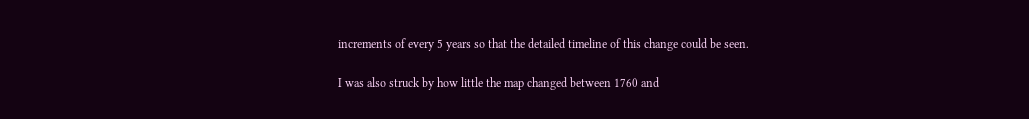increments of every 5 years so that the detailed timeline of this change could be seen.

I was also struck by how little the map changed between 1760 and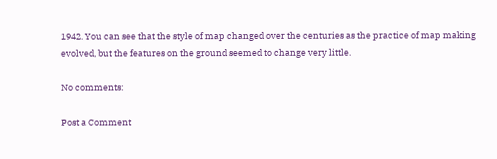1942. You can see that the style of map changed over the centuries as the practice of map making evolved, but the features on the ground seemed to change very little.

No comments:

Post a Comment